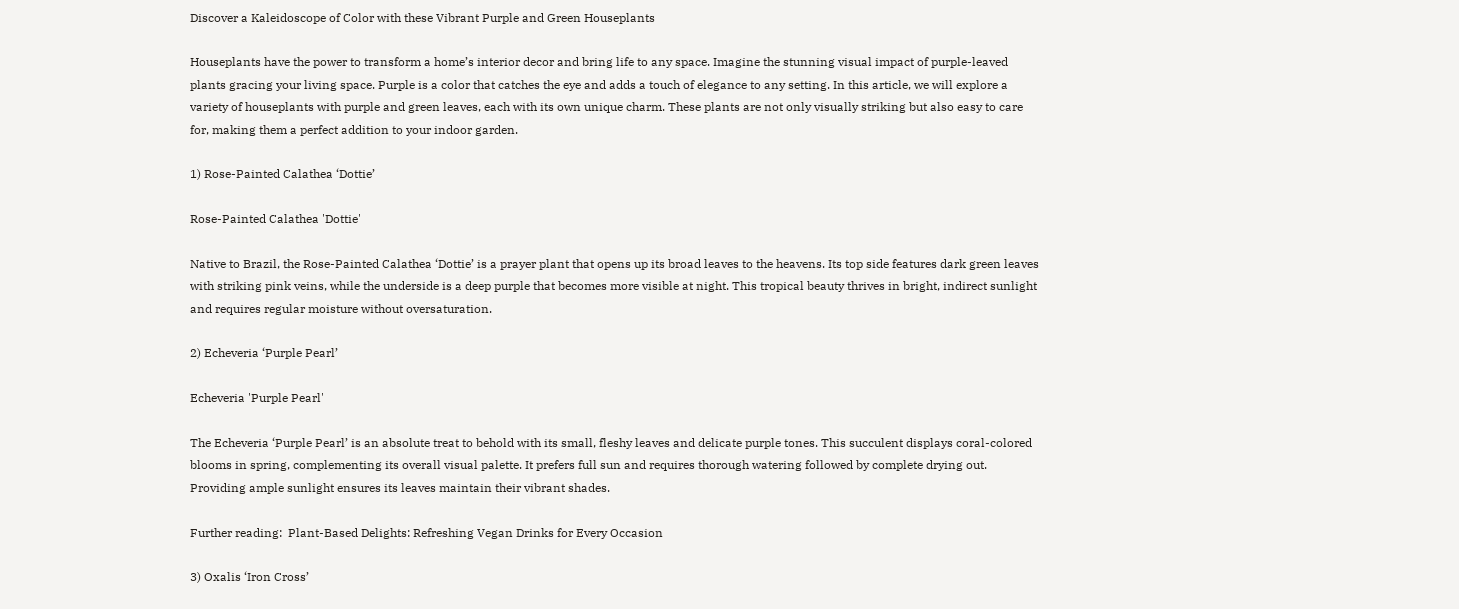Discover a Kaleidoscope of Color with these Vibrant Purple and Green Houseplants

Houseplants have the power to transform a home’s interior decor and bring life to any space. Imagine the stunning visual impact of purple-leaved plants gracing your living space. Purple is a color that catches the eye and adds a touch of elegance to any setting. In this article, we will explore a variety of houseplants with purple and green leaves, each with its own unique charm. These plants are not only visually striking but also easy to care for, making them a perfect addition to your indoor garden.

1) Rose-Painted Calathea ‘Dottie’

Rose-Painted Calathea 'Dottie'

Native to Brazil, the Rose-Painted Calathea ‘Dottie’ is a prayer plant that opens up its broad leaves to the heavens. Its top side features dark green leaves with striking pink veins, while the underside is a deep purple that becomes more visible at night. This tropical beauty thrives in bright, indirect sunlight and requires regular moisture without oversaturation.

2) Echeveria ‘Purple Pearl’

Echeveria 'Purple Pearl'

The Echeveria ‘Purple Pearl’ is an absolute treat to behold with its small, fleshy leaves and delicate purple tones. This succulent displays coral-colored blooms in spring, complementing its overall visual palette. It prefers full sun and requires thorough watering followed by complete drying out. Providing ample sunlight ensures its leaves maintain their vibrant shades.

Further reading:  Plant-Based Delights: Refreshing Vegan Drinks for Every Occasion

3) Oxalis ‘Iron Cross’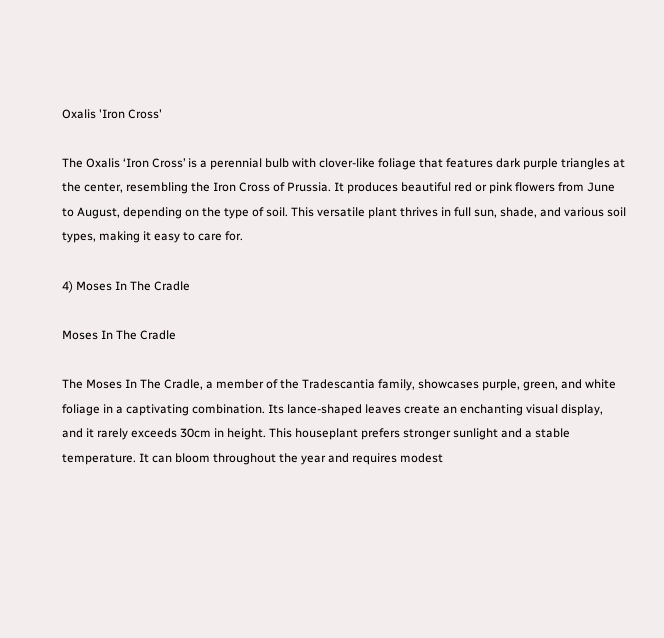Oxalis 'Iron Cross'

The Oxalis ‘Iron Cross’ is a perennial bulb with clover-like foliage that features dark purple triangles at the center, resembling the Iron Cross of Prussia. It produces beautiful red or pink flowers from June to August, depending on the type of soil. This versatile plant thrives in full sun, shade, and various soil types, making it easy to care for.

4) Moses In The Cradle

Moses In The Cradle

The Moses In The Cradle, a member of the Tradescantia family, showcases purple, green, and white foliage in a captivating combination. Its lance-shaped leaves create an enchanting visual display, and it rarely exceeds 30cm in height. This houseplant prefers stronger sunlight and a stable temperature. It can bloom throughout the year and requires modest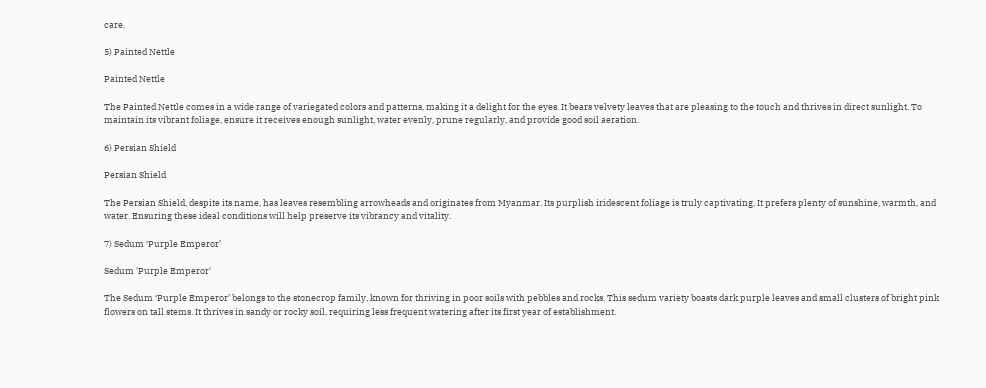care.

5) Painted Nettle

Painted Nettle

The Painted Nettle comes in a wide range of variegated colors and patterns, making it a delight for the eyes. It bears velvety leaves that are pleasing to the touch and thrives in direct sunlight. To maintain its vibrant foliage, ensure it receives enough sunlight, water evenly, prune regularly, and provide good soil aeration.

6) Persian Shield

Persian Shield

The Persian Shield, despite its name, has leaves resembling arrowheads and originates from Myanmar. Its purplish iridescent foliage is truly captivating. It prefers plenty of sunshine, warmth, and water. Ensuring these ideal conditions will help preserve its vibrancy and vitality.

7) Sedum ‘Purple Emperor’

Sedum 'Purple Emperor'

The Sedum ‘Purple Emperor’ belongs to the stonecrop family, known for thriving in poor soils with pebbles and rocks. This sedum variety boasts dark purple leaves and small clusters of bright pink flowers on tall stems. It thrives in sandy or rocky soil, requiring less frequent watering after its first year of establishment.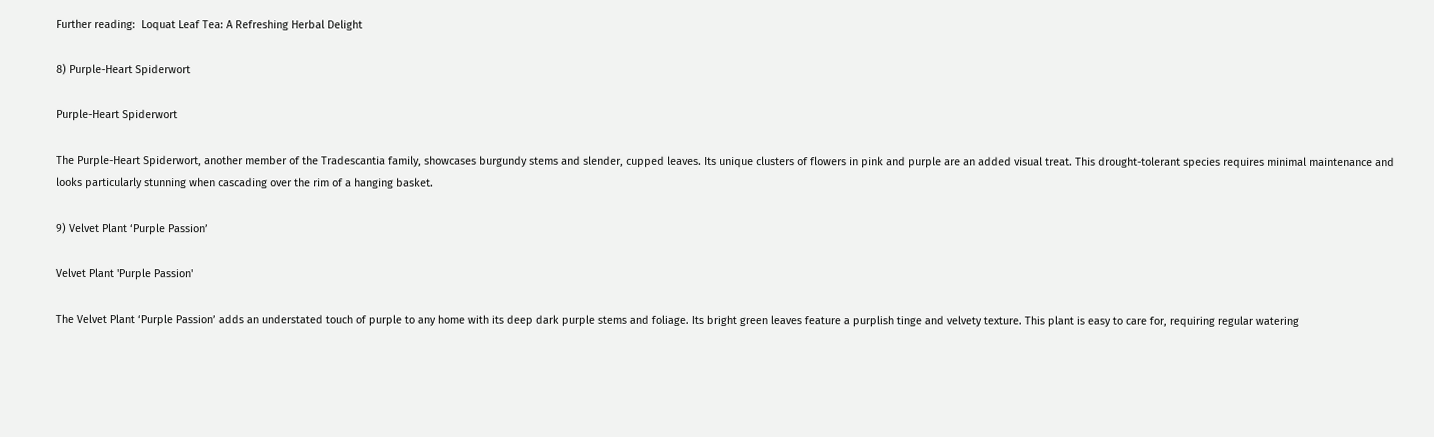Further reading:  Loquat Leaf Tea: A Refreshing Herbal Delight

8) Purple-Heart Spiderwort

Purple-Heart Spiderwort

The Purple-Heart Spiderwort, another member of the Tradescantia family, showcases burgundy stems and slender, cupped leaves. Its unique clusters of flowers in pink and purple are an added visual treat. This drought-tolerant species requires minimal maintenance and looks particularly stunning when cascading over the rim of a hanging basket.

9) Velvet Plant ‘Purple Passion’

Velvet Plant 'Purple Passion'

The Velvet Plant ‘Purple Passion’ adds an understated touch of purple to any home with its deep dark purple stems and foliage. Its bright green leaves feature a purplish tinge and velvety texture. This plant is easy to care for, requiring regular watering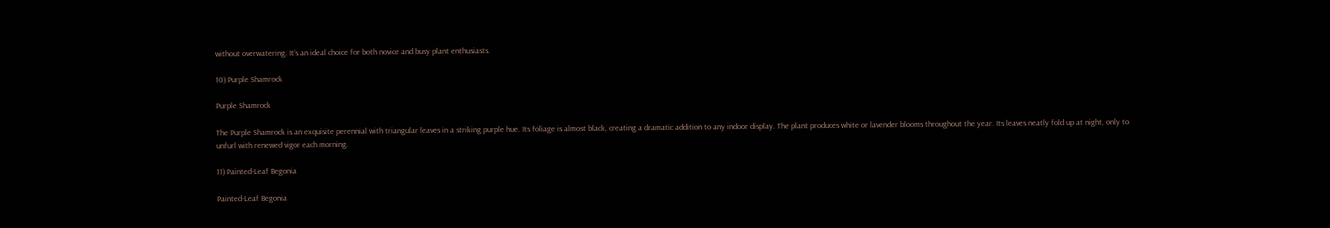without overwatering. It’s an ideal choice for both novice and busy plant enthusiasts.

10) Purple Shamrock

Purple Shamrock

The Purple Shamrock is an exquisite perennial with triangular leaves in a striking purple hue. Its foliage is almost black, creating a dramatic addition to any indoor display. The plant produces white or lavender blooms throughout the year. Its leaves neatly fold up at night, only to unfurl with renewed vigor each morning.

11) Painted-Leaf Begonia

Painted-Leaf Begonia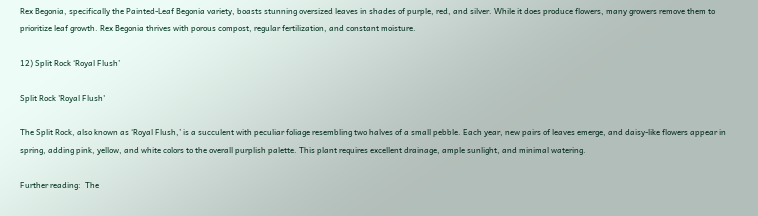Rex Begonia, specifically the Painted-Leaf Begonia variety, boasts stunning oversized leaves in shades of purple, red, and silver. While it does produce flowers, many growers remove them to prioritize leaf growth. Rex Begonia thrives with porous compost, regular fertilization, and constant moisture.

12) Split Rock ‘Royal Flush’

Split Rock 'Royal Flush'

The Split Rock, also known as ‘Royal Flush,’ is a succulent with peculiar foliage resembling two halves of a small pebble. Each year, new pairs of leaves emerge, and daisy-like flowers appear in spring, adding pink, yellow, and white colors to the overall purplish palette. This plant requires excellent drainage, ample sunlight, and minimal watering.

Further reading:  The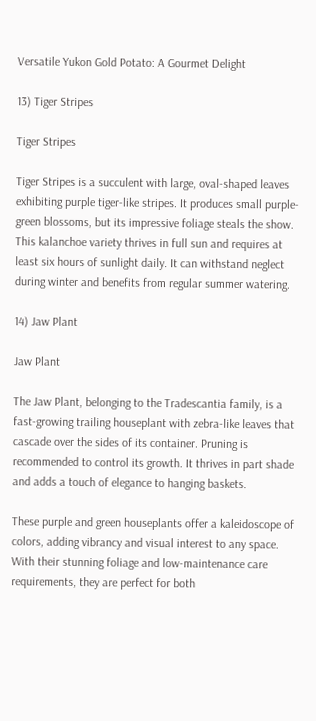Versatile Yukon Gold Potato: A Gourmet Delight

13) Tiger Stripes

Tiger Stripes

Tiger Stripes is a succulent with large, oval-shaped leaves exhibiting purple tiger-like stripes. It produces small purple-green blossoms, but its impressive foliage steals the show. This kalanchoe variety thrives in full sun and requires at least six hours of sunlight daily. It can withstand neglect during winter and benefits from regular summer watering.

14) Jaw Plant

Jaw Plant

The Jaw Plant, belonging to the Tradescantia family, is a fast-growing trailing houseplant with zebra-like leaves that cascade over the sides of its container. Pruning is recommended to control its growth. It thrives in part shade and adds a touch of elegance to hanging baskets.

These purple and green houseplants offer a kaleidoscope of colors, adding vibrancy and visual interest to any space. With their stunning foliage and low-maintenance care requirements, they are perfect for both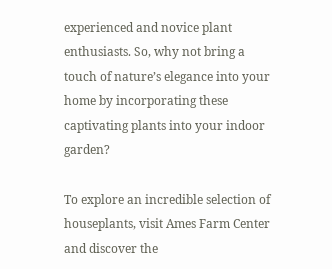experienced and novice plant enthusiasts. So, why not bring a touch of nature’s elegance into your home by incorporating these captivating plants into your indoor garden?

To explore an incredible selection of houseplants, visit Ames Farm Center and discover the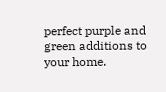perfect purple and green additions to your home.